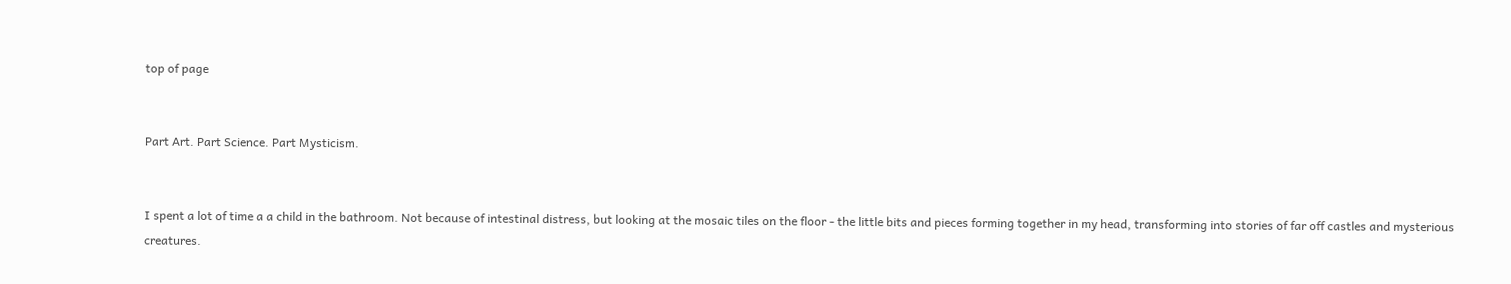top of page


Part Art. Part Science. Part Mysticism.


I spent a lot of time a a child in the bathroom. Not because of intestinal distress, but looking at the mosaic tiles on the floor - the little bits and pieces forming together in my head, transforming into stories of far off castles and mysterious creatures.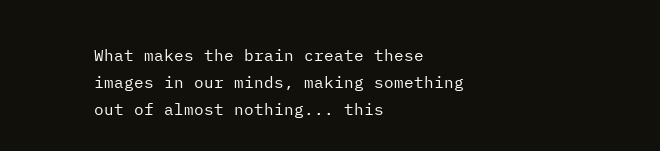What makes the brain create these images in our minds, making something out of almost nothing... this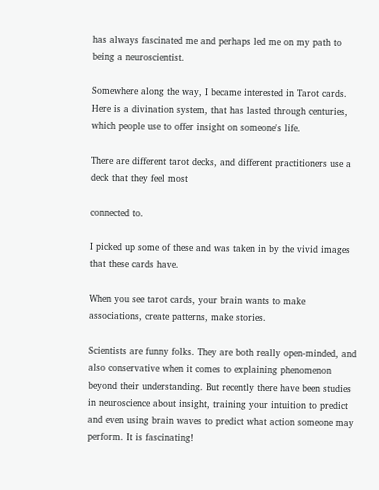has always fascinated me and perhaps led me on my path to being a neuroscientist.

Somewhere along the way, I became interested in Tarot cards. Here is a divination system, that has lasted through centuries, which people use to offer insight on someone's life.

There are different tarot decks, and different practitioners use a deck that they feel most

connected to.

I picked up some of these and was taken in by the vivid images that these cards have.

When you see tarot cards, your brain wants to make associations, create patterns, make stories.

Scientists are funny folks. They are both really open-minded, and also conservative when it comes to explaining phenomenon beyond their understanding. But recently there have been studies in neuroscience about insight, training your intuition to predict and even using brain waves to predict what action someone may perform. It is fascinating!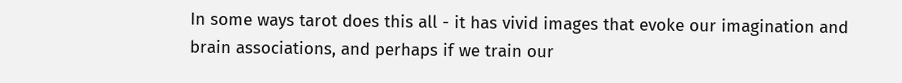In some ways tarot does this all - it has vivid images that evoke our imagination and brain associations, and perhaps if we train our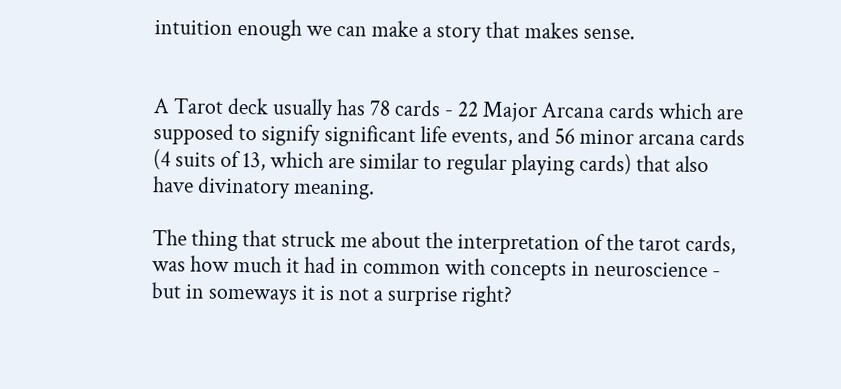intuition enough we can make a story that makes sense.


A Tarot deck usually has 78 cards - 22 Major Arcana cards which are supposed to signify significant life events, and 56 minor arcana cards (4 suits of 13, which are similar to regular playing cards) that also have divinatory meaning.

The thing that struck me about the interpretation of the tarot cards, was how much it had in common with concepts in neuroscience - but in someways it is not a surprise right?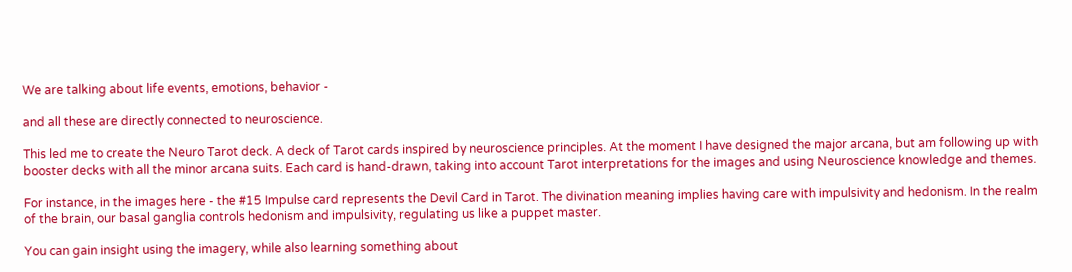We are talking about life events, emotions, behavior -

and all these are directly connected to neuroscience.

This led me to create the Neuro Tarot deck. A deck of Tarot cards inspired by neuroscience principles. At the moment I have designed the major arcana, but am following up with booster decks with all the minor arcana suits. Each card is hand-drawn, taking into account Tarot interpretations for the images and using Neuroscience knowledge and themes.

For instance, in the images here - the #15 Impulse card represents the Devil Card in Tarot. The divination meaning implies having care with impulsivity and hedonism. In the realm of the brain, our basal ganglia controls hedonism and impulsivity, regulating us like a puppet master.

You can gain insight using the imagery, while also learning something about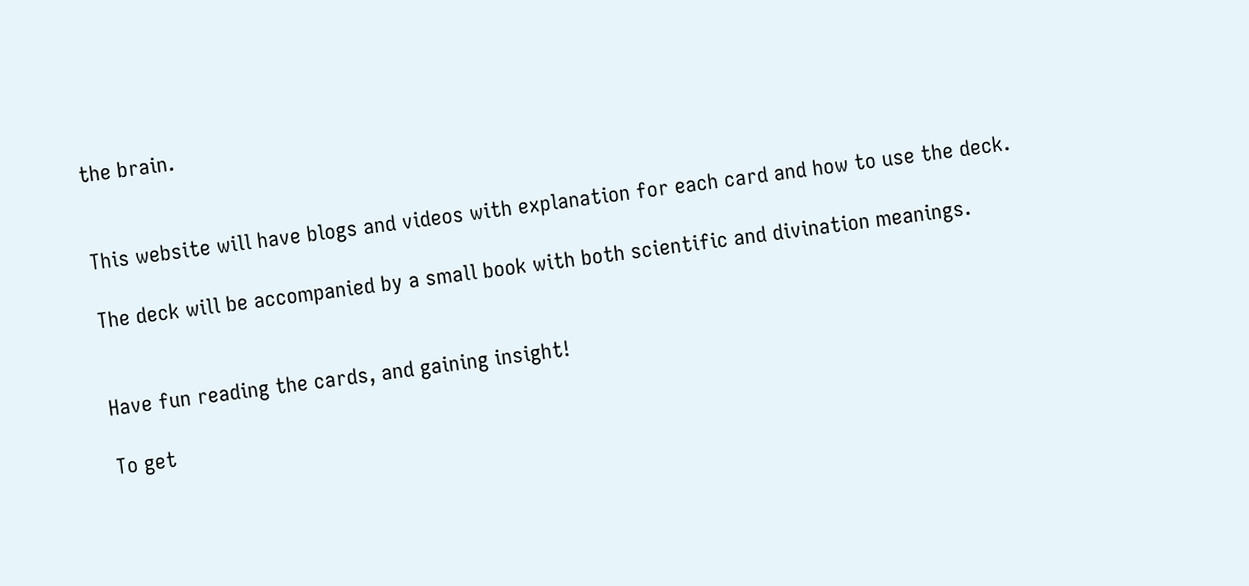the brain.


This website will have blogs and videos with explanation for each card and how to use the deck.

The deck will be accompanied by a small book with both scientific and divination meanings.


Have fun reading the cards, and gaining insight!

To get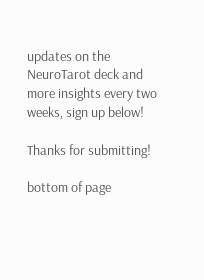updates on the NeuroTarot deck and more insights every two weeks, sign up below!

Thanks for submitting!

bottom of page